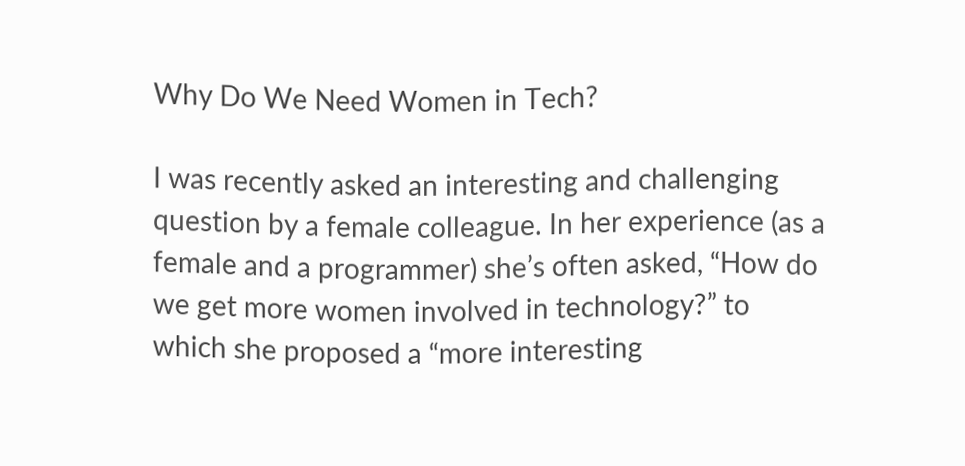Why Do We Need Women in Tech?

I was recently asked an interesting and challenging question by a female colleague. In her experience (as a female and a programmer) she’s often asked, “How do we get more women involved in technology?” to which she proposed a “more interesting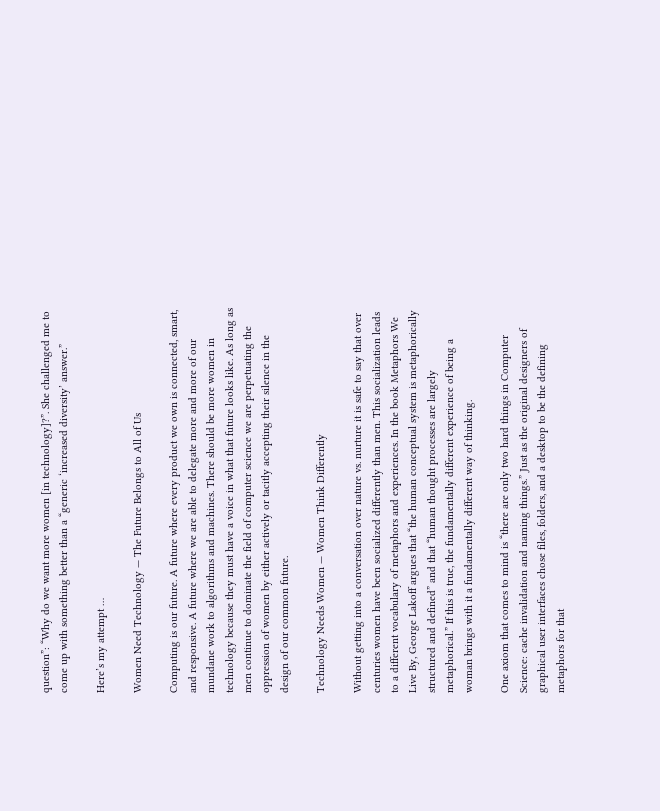question”: “Why do we want more women [in technology]?”. She challenged me to come up with something better than a “generic ‘increased diversity’ answer.”

Here’s my attempt …

Women Need Technology — The Future Belongs to All of Us

Computing is our future. A future where every product we own is connected, smart, and responsive. A future where we are able to delegate more and more of our mundane work to algorithms and machines. There should be more women in technology because they must have a voice in what that future looks like. As long as men continue to dominate the field of computer science we are perpetuating the oppression of women by either actively or tacitly accepting their silence in the design of our common future.

Technology Needs Women — Women Think Differently

Without getting into a conversation over nature vs. nurture it is safe to say that over centuries women have been socialized differently than men. This socialization leads to a different vocabulary of metaphors and experiences. In the book Metaphors We Live By, George Lakoff argues that “the human conceptual system is metaphorically structured and defined” and that “human thought processes are largely metaphorical.” If this is true, the fundamentally different experience of being a woman brings with it a fundamentally different way of thinking.

One axiom that comes to mind is “there are only two hard things in Computer Science: cache invalidation and naming things.” Just as the original designers of graphical user interfaces chose files, folders, and a desktop to be the defining metaphors for that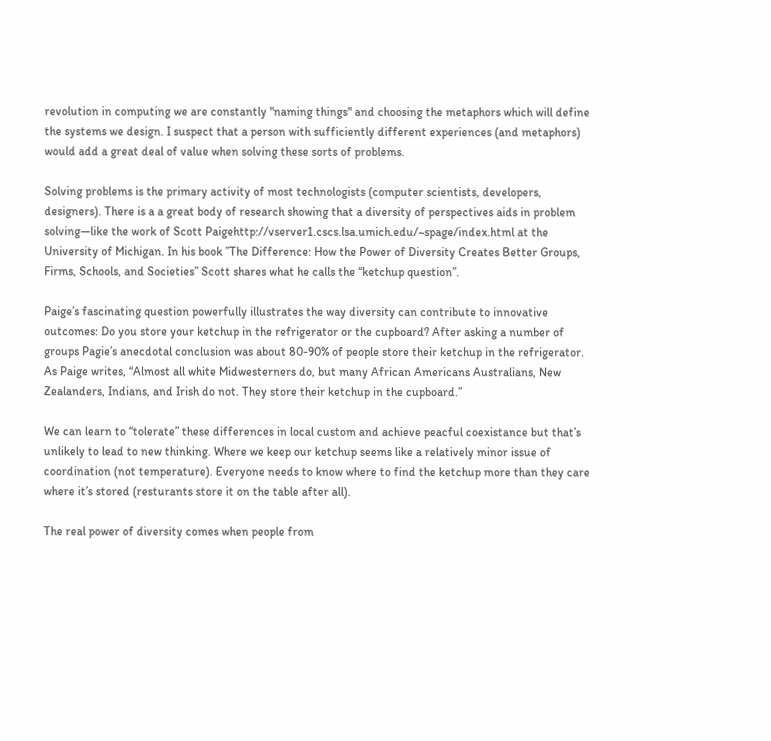revolution in computing we are constantly "naming things" and choosing the metaphors which will define the systems we design. I suspect that a person with sufficiently different experiences (and metaphors) would add a great deal of value when solving these sorts of problems.

Solving problems is the primary activity of most technologists (computer scientists, developers, designers). There is a a great body of research showing that a diversity of perspectives aids in problem solving—like the work of Scott Paigehttp://vserver1.cscs.lsa.umich.edu/~spage/index.html at the University of Michigan. In his book ”The Difference: How the Power of Diversity Creates Better Groups, Firms, Schools, and Societies” Scott shares what he calls the “ketchup question”.

Paige’s fascinating question powerfully illustrates the way diversity can contribute to innovative outcomes: Do you store your ketchup in the refrigerator or the cupboard? After asking a number of groups Pagie’s anecdotal conclusion was about 80-90% of people store their ketchup in the refrigerator. As Paige writes, “Almost all white Midwesterners do, but many African Americans Australians, New Zealanders, Indians, and Irish do not. They store their ketchup in the cupboard.”

We can learn to “tolerate” these differences in local custom and achieve peacful coexistance but that’s unlikely to lead to new thinking. Where we keep our ketchup seems like a relatively minor issue of coordination (not temperature). Everyone needs to know where to find the ketchup more than they care where it’s stored (resturants store it on the table after all).

The real power of diversity comes when people from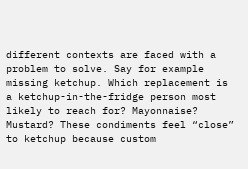different contexts are faced with a problem to solve. Say for example missing ketchup. Which replacement is a ketchup-in-the-fridge person most likely to reach for? Mayonnaise? Mustard? These condiments feel “close” to ketchup because custom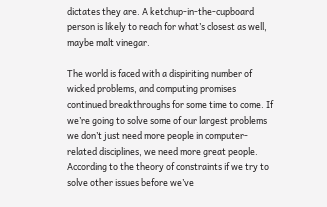dictates they are. A ketchup-in-the-cupboard person is likely to reach for what’s closest as well, maybe malt vinegar.

The world is faced with a dispiriting number of wicked problems, and computing promises continued breakthroughs for some time to come. If we’re going to solve some of our largest problems we don’t just need more people in computer-related disciplines, we need more great people. According to the theory of constraints if we try to solve other issues before we’ve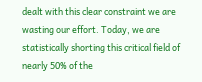dealt with this clear constraint we are wasting our effort. Today, we are statistically shorting this critical field of nearly 50% of the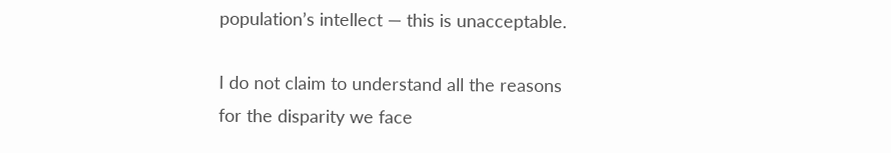population’s intellect — this is unacceptable.

I do not claim to understand all the reasons for the disparity we face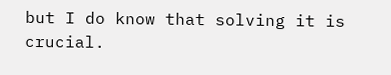but I do know that solving it is crucial.